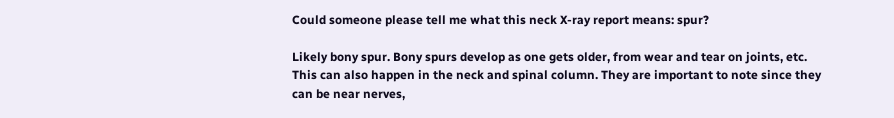Could someone please tell me what this neck X-ray report means: spur?

Likely bony spur. Bony spurs develop as one gets older, from wear and tear on joints, etc. This can also happen in the neck and spinal column. They are important to note since they can be near nerves,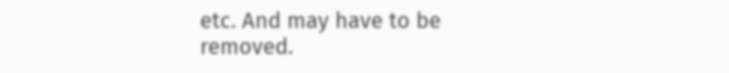etc. And may have to be removed.